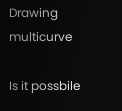Drawing multicurve

Is it possbile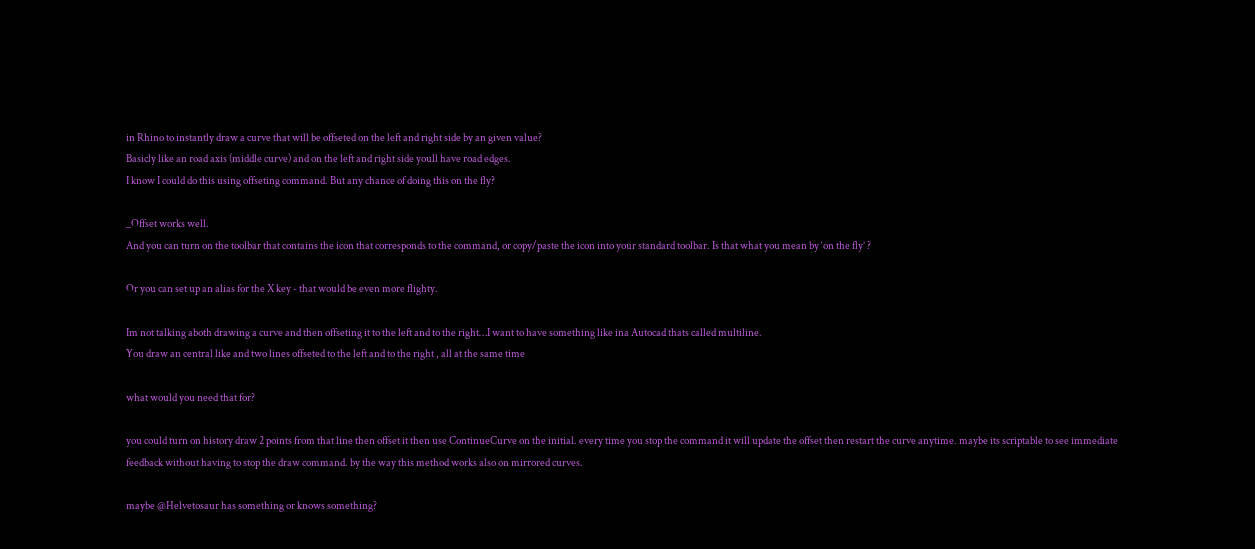in Rhino to instantly draw a curve that will be offseted on the left and right side by an given value?
Basicly like an road axis (middle curve) and on the left and right side youll have road edges.
I know I could do this using offseting command. But any chance of doing this on the fly?

_Offset works well.
And you can turn on the toolbar that contains the icon that corresponds to the command, or copy/paste the icon into your standard toolbar. Is that what you mean by ‘on the fly’ ?

Or you can set up an alias for the X key - that would be even more flighty.

Im not talking aboth drawing a curve and then offseting it to the left and to the right…I want to have something like ina Autocad thats called multiline.
You draw an central like and two lines offseted to the left and to the right , all at the same time

what would you need that for?

you could turn on history draw 2 points from that line then offset it then use ContinueCurve on the initial. every time you stop the command it will update the offset then restart the curve anytime. maybe its scriptable to see immediate feedback without having to stop the draw command. by the way this method works also on mirrored curves.

maybe @Helvetosaur has something or knows something?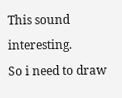This sound interesting.
So i need to draw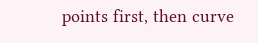points first, then curve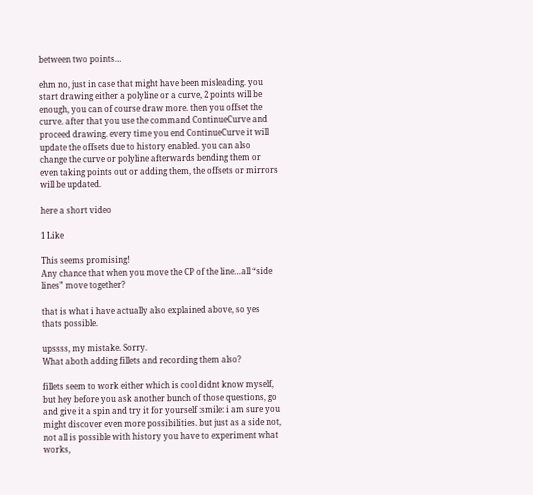between two points…

ehm no, just in case that might have been misleading. you start drawing either a polyline or a curve, 2 points will be enough, you can of course draw more. then you offset the curve. after that you use the command ContinueCurve and proceed drawing. every time you end ContinueCurve it will update the offsets due to history enabled. you can also change the curve or polyline afterwards bending them or even taking points out or adding them, the offsets or mirrors will be updated.

here a short video

1 Like

This seems promising!
Any chance that when you move the CP of the line…all “side lines” move together?

that is what i have actually also explained above, so yes thats possible.

upssss, my mistake. Sorry.
What aboth adding fillets and recording them also?

fillets seem to work either which is cool didnt know myself, but hey before you ask another bunch of those questions, go and give it a spin and try it for yourself :smile: i am sure you might discover even more possibilities. but just as a side not, not all is possible with history you have to experiment what works,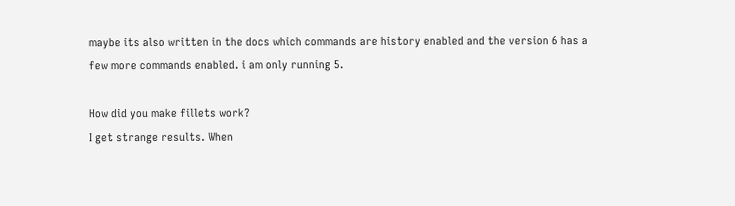maybe its also written in the docs which commands are history enabled and the version 6 has a few more commands enabled. i am only running 5.

How did you make fillets work?
I get strange results. When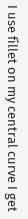I use fillet on my central curve I get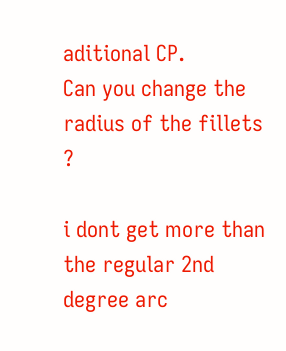aditional CP.
Can you change the radius of the fillets ?

i dont get more than the regular 2nd degree arc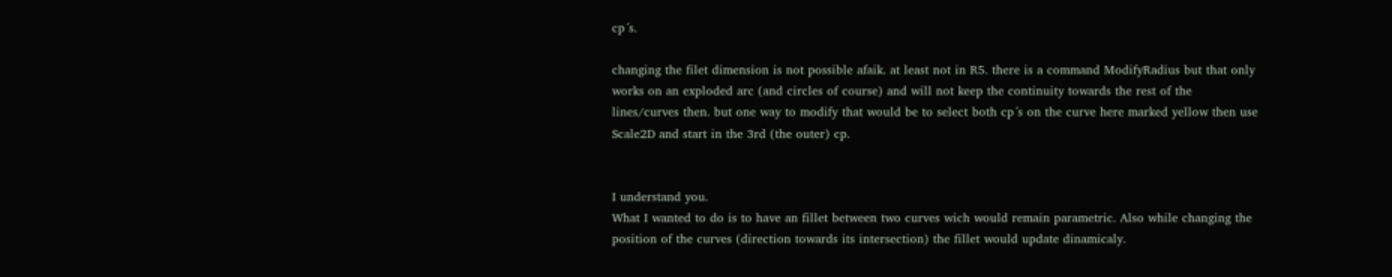cp´s.

changing the filet dimension is not possible afaik. at least not in R5. there is a command ModifyRadius but that only works on an exploded arc (and circles of course) and will not keep the continuity towards the rest of the lines/curves then. but one way to modify that would be to select both cp´s on the curve here marked yellow then use Scale2D and start in the 3rd (the outer) cp.


I understand you.
What I wanted to do is to have an fillet between two curves wich would remain parametric. Also while changing the position of the curves (direction towards its intersection) the fillet would update dinamicaly.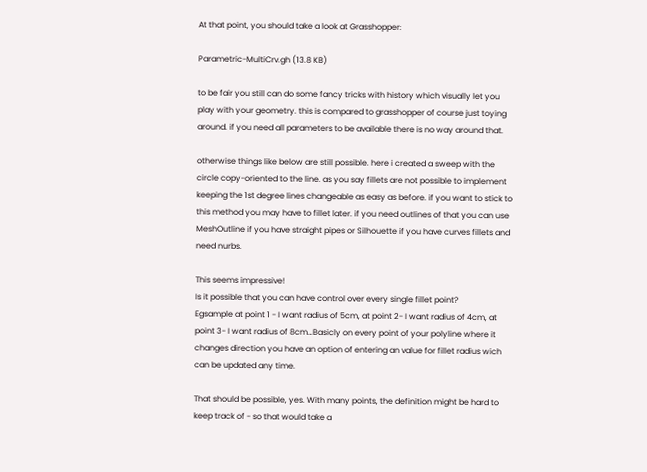At that point, you should take a look at Grasshopper:

Parametric-MultiCrv.gh (13.8 KB)

to be fair you still can do some fancy tricks with history which visually let you play with your geometry. this is compared to grasshopper of course just toying around. if you need all parameters to be available there is no way around that.

otherwise things like below are still possible. here i created a sweep with the circle copy-oriented to the line. as you say fillets are not possible to implement keeping the 1st degree lines changeable as easy as before. if you want to stick to this method you may have to fillet later. if you need outlines of that you can use MeshOutline if you have straight pipes or Silhouette if you have curves fillets and need nurbs.

This seems impressive!
Is it possible that you can have control over every single fillet point?
Egsample at point 1 - I want radius of 5cm, at point 2- I want radius of 4cm, at point 3- I want radius of 8cm…Basicly on every point of your polyline where it changes direction you have an option of entering an value for fillet radius wich can be updated any time.

That should be possible, yes. With many points, the definition might be hard to keep track of - so that would take a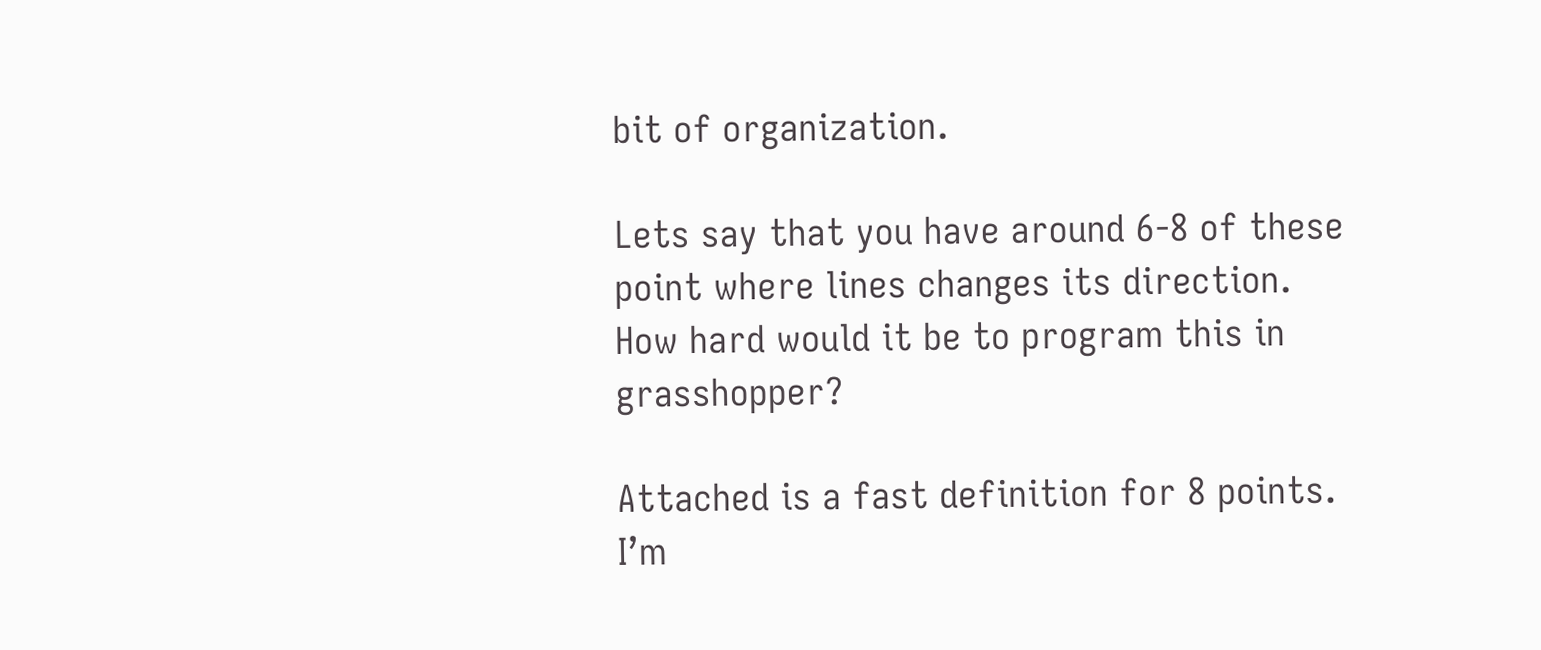bit of organization.

Lets say that you have around 6-8 of these point where lines changes its direction.
How hard would it be to program this in grasshopper?

Attached is a fast definition for 8 points.
I’m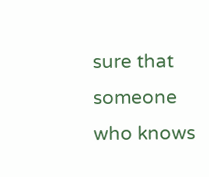sure that someone who knows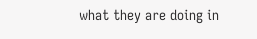what they are doing in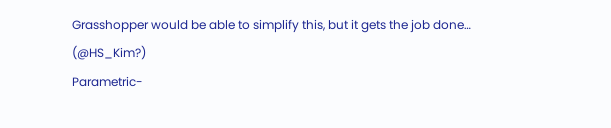Grasshopper would be able to simplify this, but it gets the job done… (@HS_Kim?)
Parametric-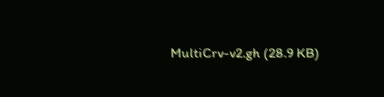MultiCrv-v2.gh (28.9 KB)